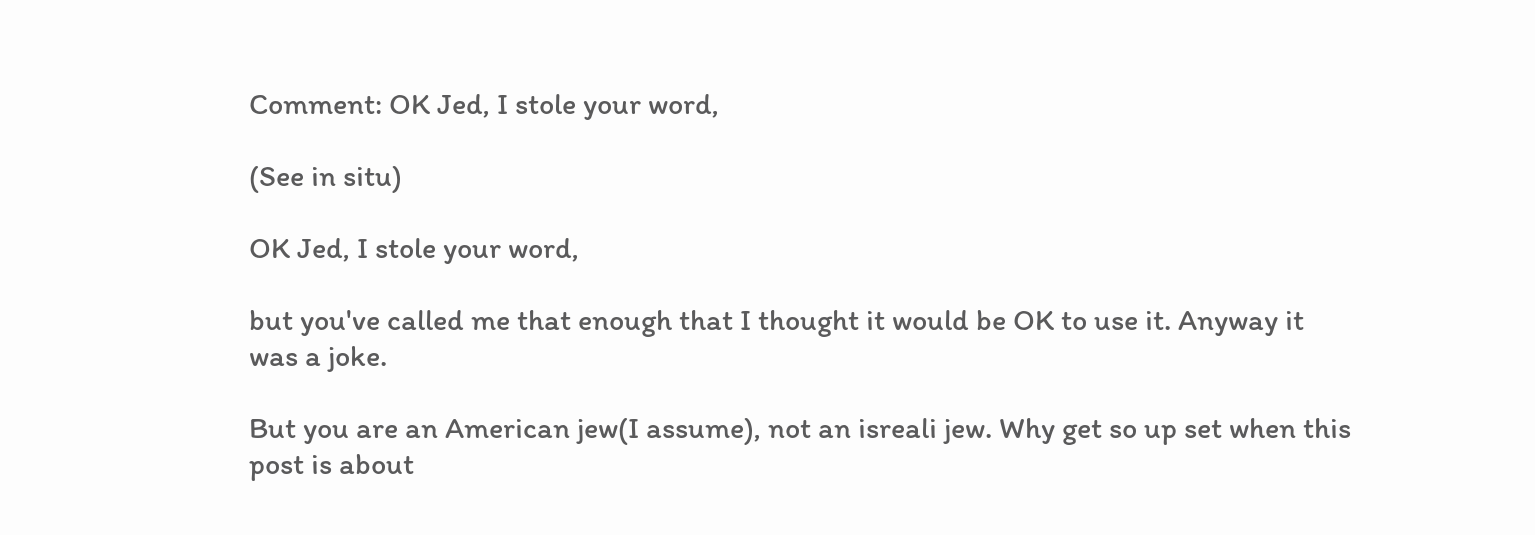Comment: OK Jed, I stole your word,

(See in situ)

OK Jed, I stole your word,

but you've called me that enough that I thought it would be OK to use it. Anyway it was a joke.

But you are an American jew(I assume), not an isreali jew. Why get so up set when this post is about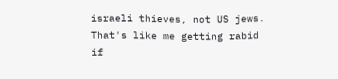israeli thieves, not US jews. That's like me getting rabid if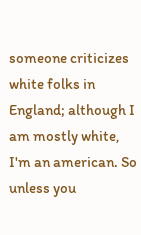someone criticizes white folks in England; although I am mostly white, I'm an american. So unless you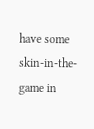have some skin-in-the-game in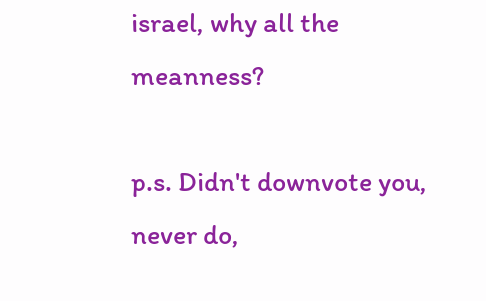israel, why all the meanness?

p.s. Didn't downvote you, never do,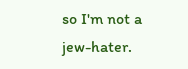so I'm not a jew-hater.